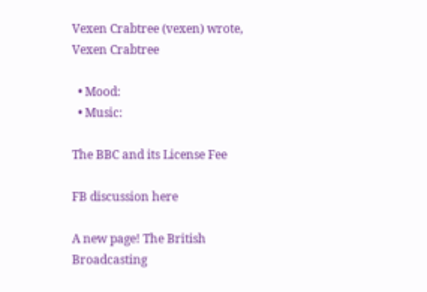Vexen Crabtree (vexen) wrote,
Vexen Crabtree

  • Mood:
  • Music:

The BBC and its License Fee

FB discussion here

A new page! The British Broadcasting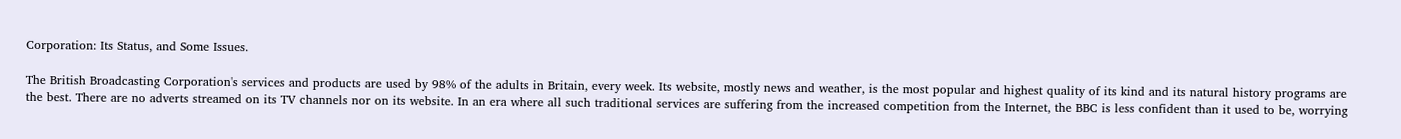Corporation: Its Status, and Some Issues.

The British Broadcasting Corporation's services and products are used by 98% of the adults in Britain, every week. Its website, mostly news and weather, is the most popular and highest quality of its kind and its natural history programs are the best. There are no adverts streamed on its TV channels nor on its website. In an era where all such traditional services are suffering from the increased competition from the Internet, the BBC is less confident than it used to be, worrying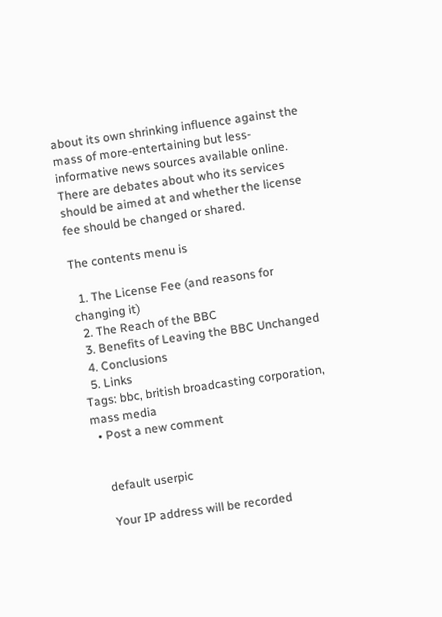about its own shrinking influence against the mass of more-entertaining but less-informative news sources available online. There are debates about who its services should be aimed at and whether the license fee should be changed or shared.

The contents menu is

  1. The License Fee (and reasons for changing it)
  2. The Reach of the BBC
  3. Benefits of Leaving the BBC Unchanged
  4. Conclusions
  5. Links
Tags: bbc, british broadcasting corporation, mass media
  • Post a new comment


    default userpic

    Your IP address will be recorded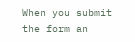When you submit the form an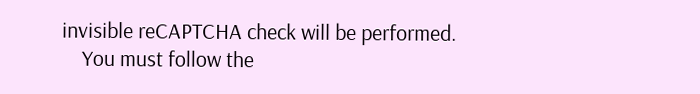invisible reCAPTCHA check will be performed.
    You must follow the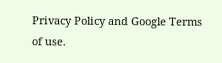Privacy Policy and Google Terms of use.